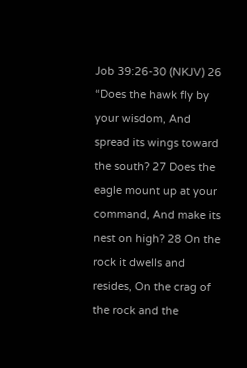Job 39:26-30 (NKJV) 26 “Does the hawk fly by your wisdom, And spread its wings toward the south? 27 Does the eagle mount up at your command, And make its nest on high? 28 On the rock it dwells and resides, On the crag of the rock and the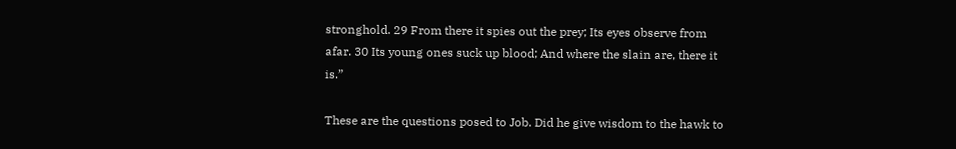stronghold. 29 From there it spies out the prey; Its eyes observe from afar. 30 Its young ones suck up blood; And where the slain are, there it is.”

These are the questions posed to Job. Did he give wisdom to the hawk to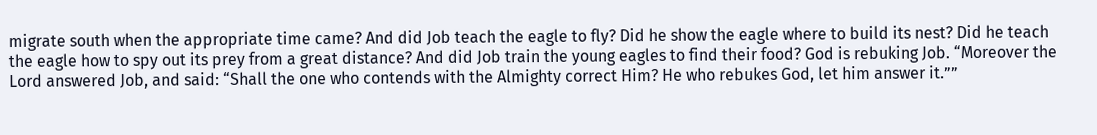migrate south when the appropriate time came? And did Job teach the eagle to fly? Did he show the eagle where to build its nest? Did he teach the eagle how to spy out its prey from a great distance? And did Job train the young eagles to find their food? God is rebuking Job. “Moreover the Lord answered Job, and said: “Shall the one who contends with the Almighty correct Him? He who rebukes God, let him answer it.””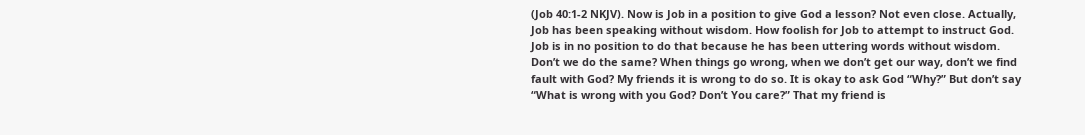(Job 40:1-2 NKJV). Now is Job in a position to give God a lesson? Not even close. Actually, Job has been speaking without wisdom. How foolish for Job to attempt to instruct God. Job is in no position to do that because he has been uttering words without wisdom. Don’t we do the same? When things go wrong, when we don’t get our way, don’t we find fault with God? My friends it is wrong to do so. It is okay to ask God “Why?” But don’t say “What is wrong with you God? Don’t You care?” That my friend is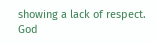showing a lack of respect. God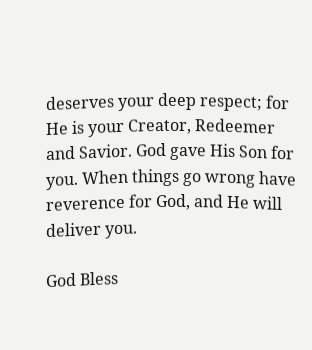deserves your deep respect; for He is your Creator, Redeemer and Savior. God gave His Son for you. When things go wrong have reverence for God, and He will deliver you.

God Bless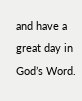and have a great day in God’s Word.